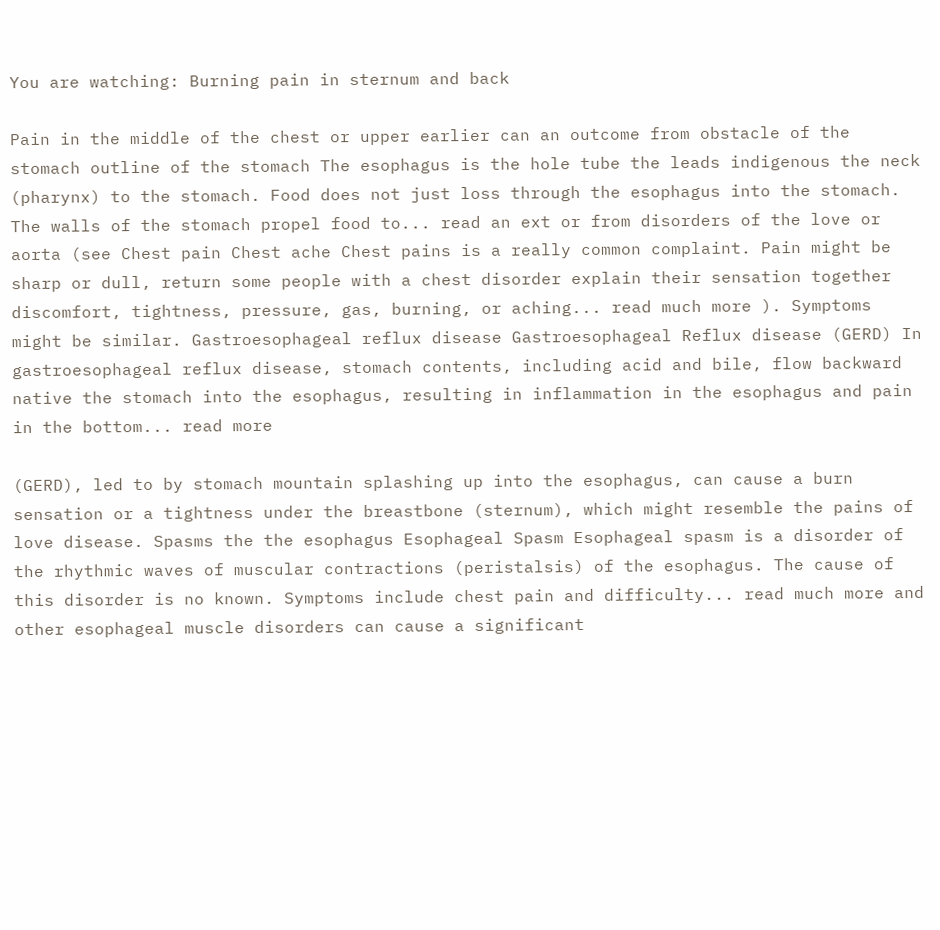You are watching: Burning pain in sternum and back

Pain in the middle of the chest or upper earlier can an outcome from obstacle of the stomach outline of the stomach The esophagus is the hole tube the leads indigenous the neck (pharynx) to the stomach. Food does not just loss through the esophagus into the stomach. The walls of the stomach propel food to... read an ext or from disorders of the love or aorta (see Chest pain Chest ache Chest pains is a really common complaint. Pain might be sharp or dull, return some people with a chest disorder explain their sensation together discomfort, tightness, pressure, gas, burning, or aching... read much more ). Symptoms might be similar. Gastroesophageal reflux disease Gastroesophageal Reflux disease (GERD) In gastroesophageal reflux disease, stomach contents, including acid and bile, flow backward native the stomach into the esophagus, resulting in inflammation in the esophagus and pain in the bottom... read more

(GERD), led to by stomach mountain splashing up into the esophagus, can cause a burn sensation or a tightness under the breastbone (sternum), which might resemble the pains of love disease. Spasms the the esophagus Esophageal Spasm Esophageal spasm is a disorder of the rhythmic waves of muscular contractions (peristalsis) of the esophagus. The cause of this disorder is no known. Symptoms include chest pain and difficulty... read much more and other esophageal muscle disorders can cause a significant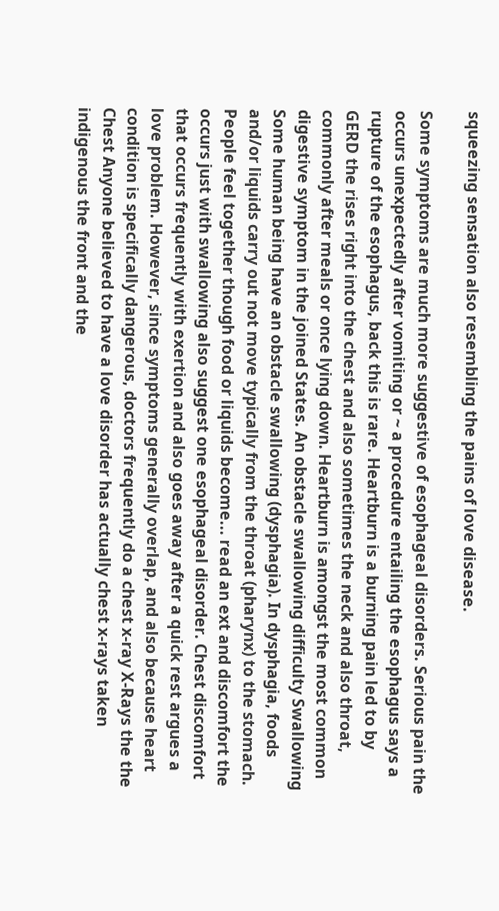squeezing sensation also resembling the pains of love disease.

Some symptoms are much more suggestive of esophageal disorders. Serious pain the occurs unexpectedly after vomiting or ~ a procedure entailing the esophagus says a rupture of the esophagus, back this is rare. Heartburn is a burning pain led to by GERD the rises right into the chest and also sometimes the neck and also throat, commonly after meals or once lying down. Heartburn is amongst the most common digestive symptom in the joined States. An obstacle swallowing difficulty Swallowing Some human being have an obstacle swallowing (dysphagia). In dysphagia, foods and/or liquids carry out not move typically from the throat (pharynx) to the stomach. People feel together though food or liquids become... read an ext and discomfort the occurs just with swallowing also suggest one esophageal disorder. Chest discomfort that occurs frequently with exertion and also goes away after a quick rest argues a love problem. However, since symptoms generally overlap, and also because heart condition is specifically dangerous, doctors frequently do a chest x-ray X-Rays the the Chest Anyone believed to have a love disorder has actually chest x-rays taken indigenous the front and the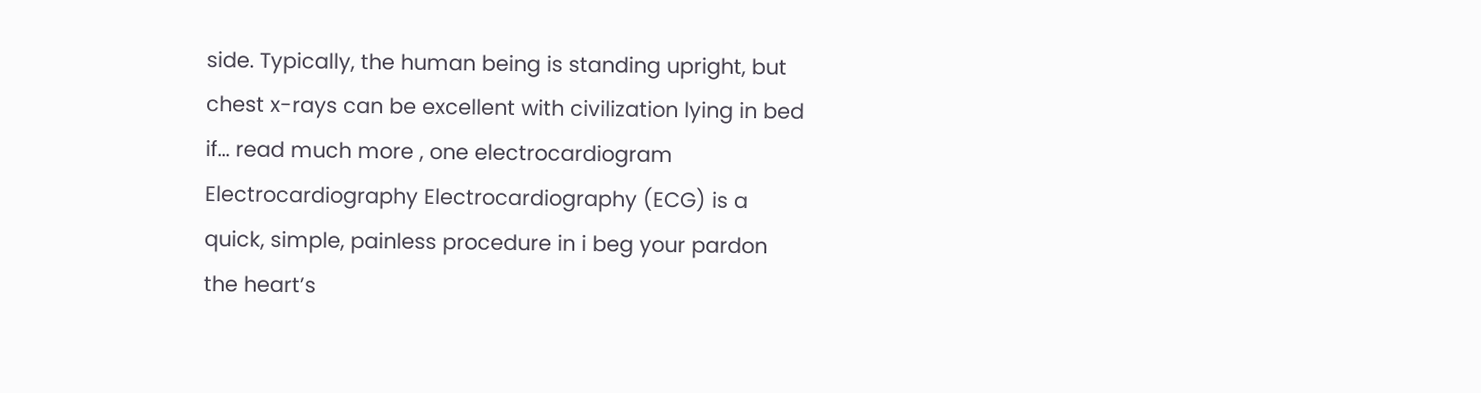side. Typically, the human being is standing upright, but chest x-rays can be excellent with civilization lying in bed if... read much more , one electrocardiogram Electrocardiography Electrocardiography (ECG) is a quick, simple, painless procedure in i beg your pardon the heart’s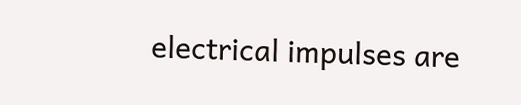electrical impulses are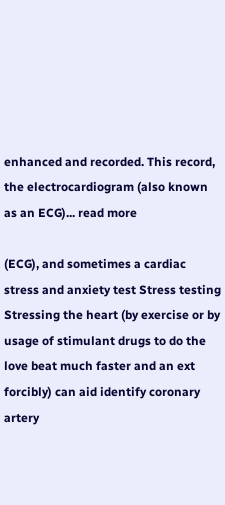enhanced and recorded. This record, the electrocardiogram (also known as an ECG)... read more

(ECG), and sometimes a cardiac stress and anxiety test Stress testing Stressing the heart (by exercise or by usage of stimulant drugs to do the love beat much faster and an ext forcibly) can aid identify coronary artery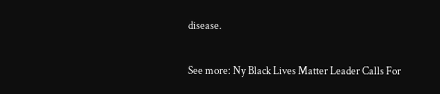disease.

See more: Ny Black Lives Matter Leader Calls For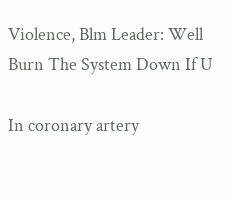Violence, Blm Leader: Well Burn The System Down If U

In coronary artery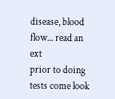disease, blood flow... read an ext
prior to doing tests come look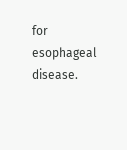for esophageal disease.